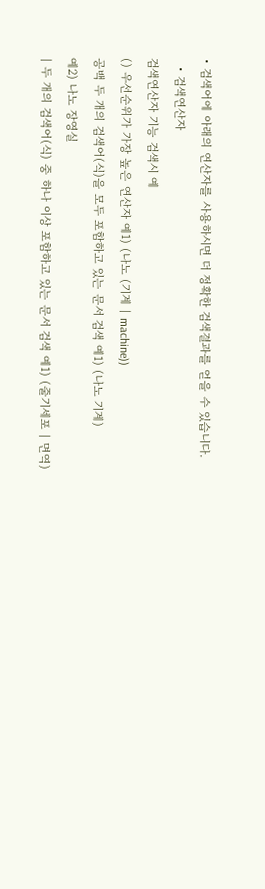• 검색어에 아래의 연산자를 사용하시면 더 정확한 검색결과를 얻을 수 있습니다.
  • 검색연산자
검색연산자 기능 검색시 예
() 우선순위가 가장 높은 연산자 예1) (나노 (기계 | machine))
공백 두 개의 검색어(식)을 모두 포함하고 있는 문서 검색 예1) (나노 기계)
예2) 나노 장영실
| 두 개의 검색어(식) 중 하나 이상 포함하고 있는 문서 검색 예1) (줄기세포 | 면역)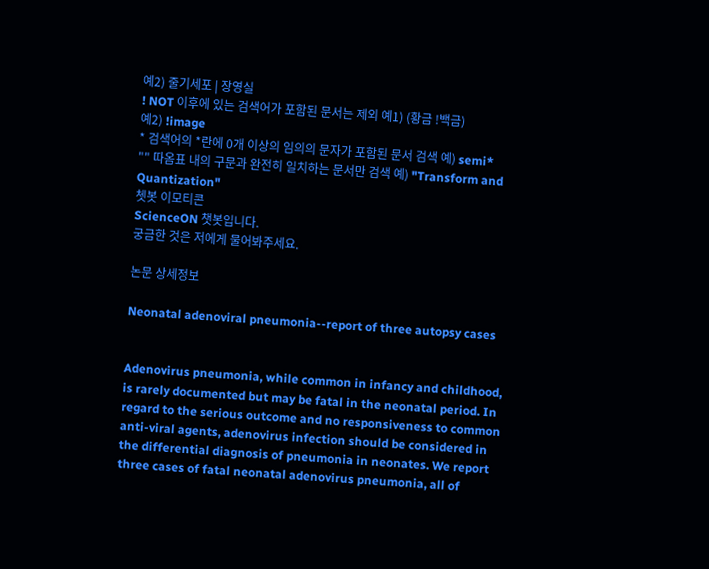예2) 줄기세포 | 장영실
! NOT 이후에 있는 검색어가 포함된 문서는 제외 예1) (황금 !백금)
예2) !image
* 검색어의 *란에 0개 이상의 임의의 문자가 포함된 문서 검색 예) semi*
"" 따옴표 내의 구문과 완전히 일치하는 문서만 검색 예) "Transform and Quantization"
쳇봇 이모티콘
ScienceON 챗봇입니다.
궁금한 것은 저에게 물어봐주세요.

논문 상세정보

Neonatal adenoviral pneumonia--report of three autopsy cases


Adenovirus pneumonia, while common in infancy and childhood, is rarely documented but may be fatal in the neonatal period. In regard to the serious outcome and no responsiveness to common anti-viral agents, adenovirus infection should be considered in the differential diagnosis of pneumonia in neonates. We report three cases of fatal neonatal adenovirus pneumonia, all of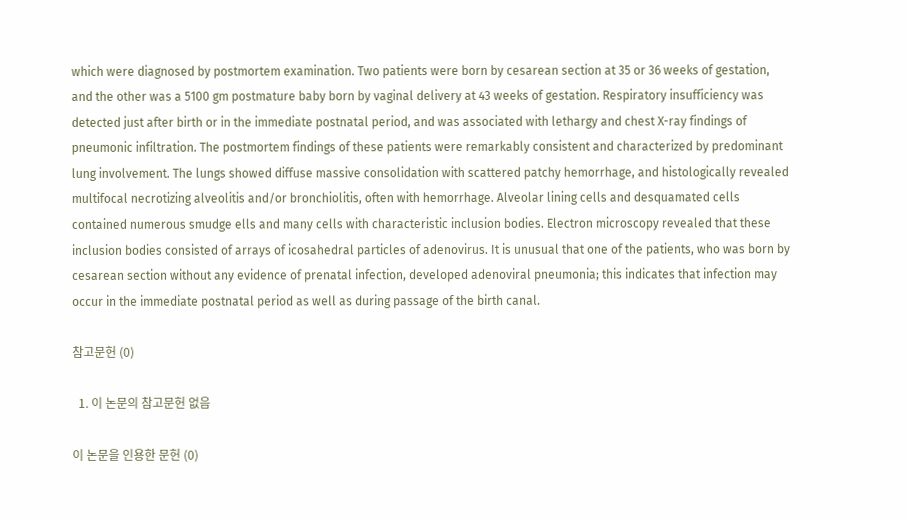which were diagnosed by postmortem examination. Two patients were born by cesarean section at 35 or 36 weeks of gestation, and the other was a 5100 gm postmature baby born by vaginal delivery at 43 weeks of gestation. Respiratory insufficiency was detected just after birth or in the immediate postnatal period, and was associated with lethargy and chest X-ray findings of pneumonic infiltration. The postmortem findings of these patients were remarkably consistent and characterized by predominant lung involvement. The lungs showed diffuse massive consolidation with scattered patchy hemorrhage, and histologically revealed multifocal necrotizing alveolitis and/or bronchiolitis, often with hemorrhage. Alveolar lining cells and desquamated cells contained numerous smudge ells and many cells with characteristic inclusion bodies. Electron microscopy revealed that these inclusion bodies consisted of arrays of icosahedral particles of adenovirus. It is unusual that one of the patients, who was born by cesarean section without any evidence of prenatal infection, developed adenoviral pneumonia; this indicates that infection may occur in the immediate postnatal period as well as during passage of the birth canal.

참고문헌 (0)

  1. 이 논문의 참고문헌 없음

이 논문을 인용한 문헌 (0)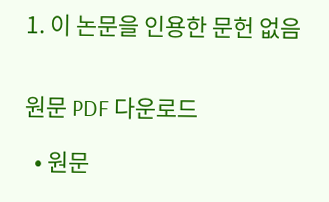1. 이 논문을 인용한 문헌 없음


원문 PDF 다운로드

  • 원문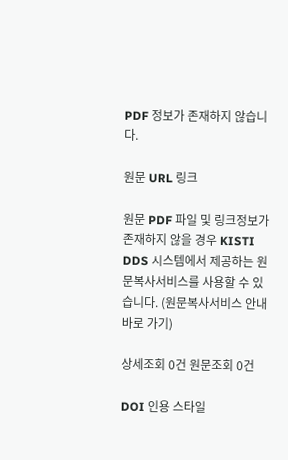PDF 정보가 존재하지 않습니다.

원문 URL 링크

원문 PDF 파일 및 링크정보가 존재하지 않을 경우 KISTI DDS 시스템에서 제공하는 원문복사서비스를 사용할 수 있습니다. (원문복사서비스 안내 바로 가기)

상세조회 0건 원문조회 0건

DOI 인용 스타일